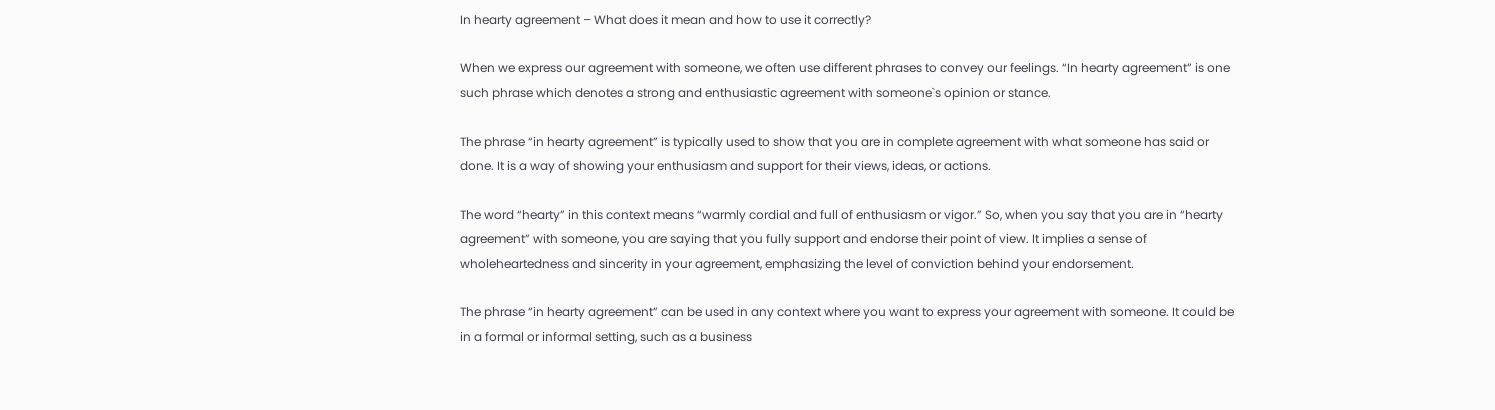In hearty agreement – What does it mean and how to use it correctly?

When we express our agreement with someone, we often use different phrases to convey our feelings. “In hearty agreement” is one such phrase which denotes a strong and enthusiastic agreement with someone`s opinion or stance.

The phrase “in hearty agreement” is typically used to show that you are in complete agreement with what someone has said or done. It is a way of showing your enthusiasm and support for their views, ideas, or actions.

The word “hearty” in this context means “warmly cordial and full of enthusiasm or vigor.” So, when you say that you are in “hearty agreement” with someone, you are saying that you fully support and endorse their point of view. It implies a sense of wholeheartedness and sincerity in your agreement, emphasizing the level of conviction behind your endorsement.

The phrase “in hearty agreement” can be used in any context where you want to express your agreement with someone. It could be in a formal or informal setting, such as a business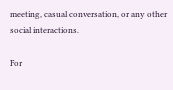meeting, casual conversation, or any other social interactions.

For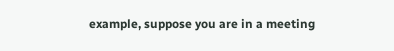example, suppose you are in a meeting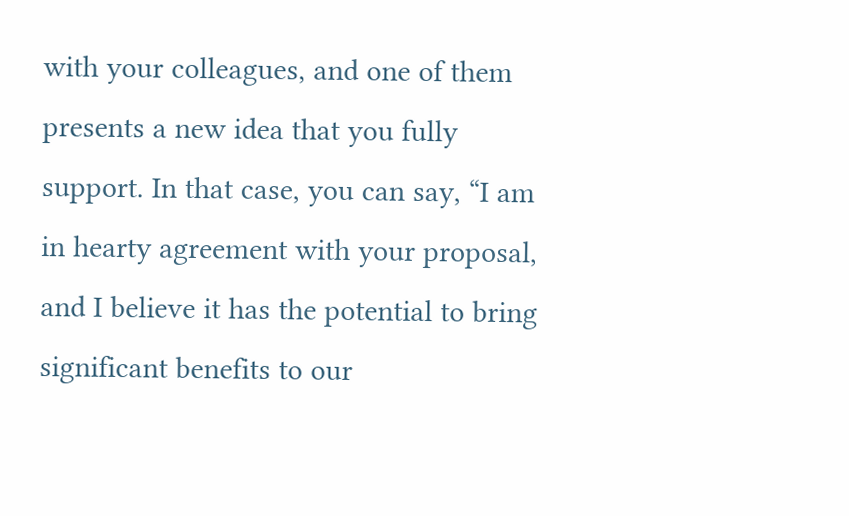with your colleagues, and one of them presents a new idea that you fully support. In that case, you can say, “I am in hearty agreement with your proposal, and I believe it has the potential to bring significant benefits to our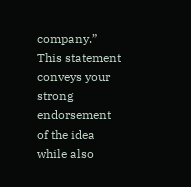company.” This statement conveys your strong endorsement of the idea while also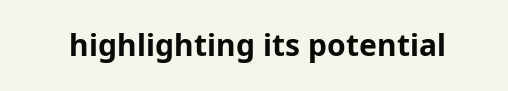highlighting its potential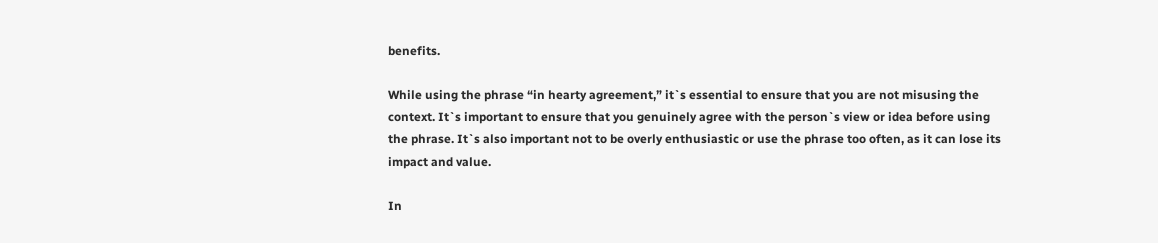benefits.

While using the phrase “in hearty agreement,” it`s essential to ensure that you are not misusing the context. It`s important to ensure that you genuinely agree with the person`s view or idea before using the phrase. It`s also important not to be overly enthusiastic or use the phrase too often, as it can lose its impact and value.

In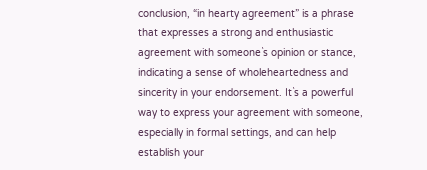conclusion, “in hearty agreement” is a phrase that expresses a strong and enthusiastic agreement with someone`s opinion or stance, indicating a sense of wholeheartedness and sincerity in your endorsement. It`s a powerful way to express your agreement with someone, especially in formal settings, and can help establish your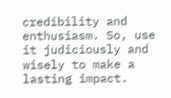credibility and enthusiasm. So, use it judiciously and wisely to make a lasting impact.